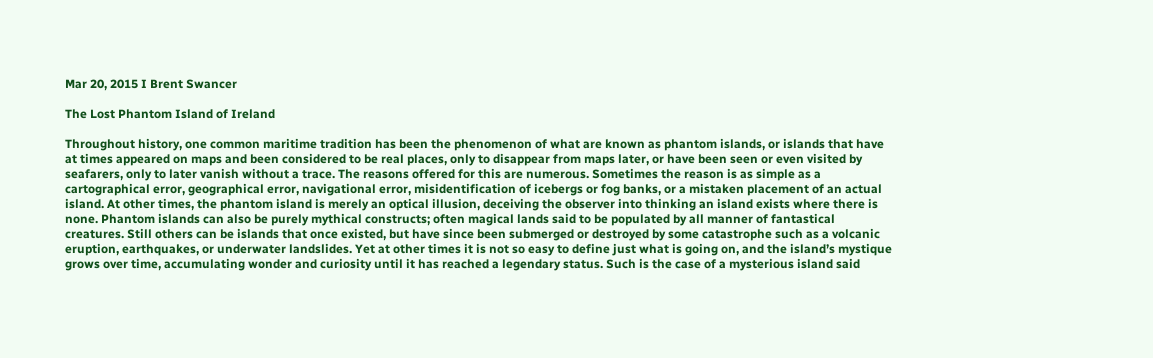Mar 20, 2015 I Brent Swancer

The Lost Phantom Island of Ireland

Throughout history, one common maritime tradition has been the phenomenon of what are known as phantom islands, or islands that have at times appeared on maps and been considered to be real places, only to disappear from maps later, or have been seen or even visited by seafarers, only to later vanish without a trace. The reasons offered for this are numerous. Sometimes the reason is as simple as a cartographical error, geographical error, navigational error, misidentification of icebergs or fog banks, or a mistaken placement of an actual island. At other times, the phantom island is merely an optical illusion, deceiving the observer into thinking an island exists where there is none. Phantom islands can also be purely mythical constructs; often magical lands said to be populated by all manner of fantastical creatures. Still others can be islands that once existed, but have since been submerged or destroyed by some catastrophe such as a volcanic eruption, earthquakes, or underwater landslides. Yet at other times it is not so easy to define just what is going on, and the island’s mystique grows over time, accumulating wonder and curiosity until it has reached a legendary status. Such is the case of a mysterious island said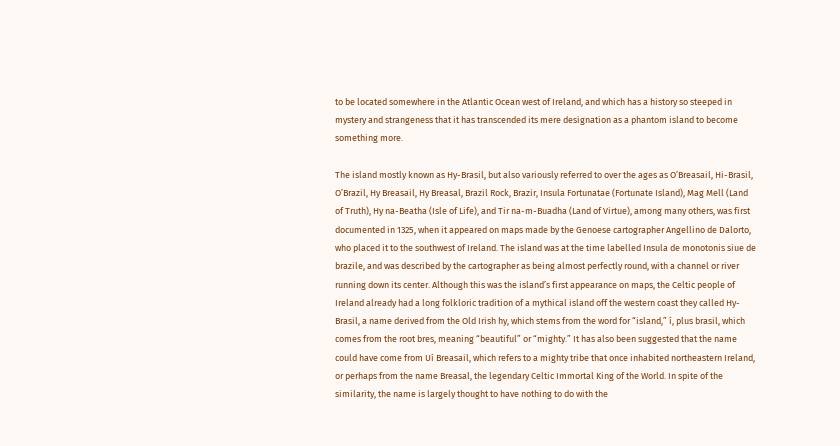to be located somewhere in the Atlantic Ocean west of Ireland, and which has a history so steeped in mystery and strangeness that it has transcended its mere designation as a phantom island to become something more.

The island mostly known as Hy-Brasil, but also variously referred to over the ages as O’Breasail, Hi-Brasil, O’Brazil, Hy Breasail, Hy Breasal, Brazil Rock, Brazir, Insula Fortunatae (Fortunate Island), Mag Mell (Land of Truth), Hy na-Beatha (Isle of Life), and Tir na-m-Buadha (Land of Virtue), among many others, was first documented in 1325, when it appeared on maps made by the Genoese cartographer Angellino de Dalorto, who placed it to the southwest of Ireland. The island was at the time labelled Insula de monotonis siue de brazile, and was described by the cartographer as being almost perfectly round, with a channel or river running down its center. Although this was the island’s first appearance on maps, the Celtic people of Ireland already had a long folkloric tradition of a mythical island off the western coast they called Hy-Brasil, a name derived from the Old Irish hy, which stems from the word for “island,” í, plus brasil, which comes from the root bres, meaning “beautiful” or “mighty.” It has also been suggested that the name could have come from Uí Breasail, which refers to a mighty tribe that once inhabited northeastern Ireland, or perhaps from the name Breasal, the legendary Celtic Immortal King of the World. In spite of the similarity, the name is largely thought to have nothing to do with the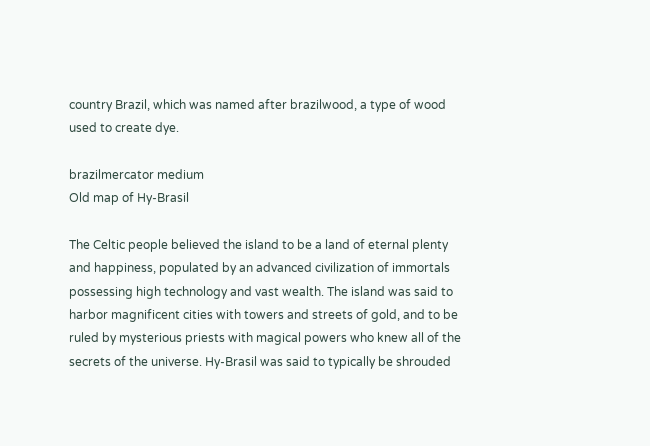country Brazil, which was named after brazilwood, a type of wood used to create dye.

brazilmercator medium
Old map of Hy-Brasil

The Celtic people believed the island to be a land of eternal plenty and happiness, populated by an advanced civilization of immortals possessing high technology and vast wealth. The island was said to harbor magnificent cities with towers and streets of gold, and to be ruled by mysterious priests with magical powers who knew all of the secrets of the universe. Hy-Brasil was said to typically be shrouded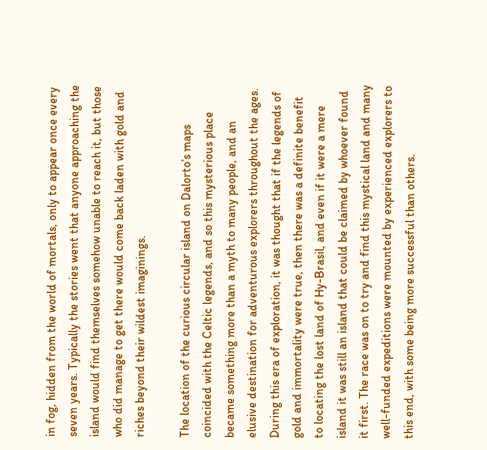in fog, hidden from the world of mortals, only to appear once every seven years. Typically the stories went that anyone approaching the island would find themselves somehow unable to reach it, but those who did manage to get there would come back laden with gold and riches beyond their wildest imaginings.

The location of the curious circular island on Dalorto’s maps coincided with the Celtic legends, and so this mysterious place became something more than a myth to many people, and an elusive destination for adventurous explorers throughout the ages. During this era of exploration, it was thought that if the legends of gold and immortality were true, then there was a definite benefit to locating the lost land of Hy-Brasil, and even if it were a mere island it was still an island that could be claimed by whoever found it first. The race was on to try and find this mystical land and many well-funded expeditions were mounted by experienced explorers to this end, with some being more successful than others.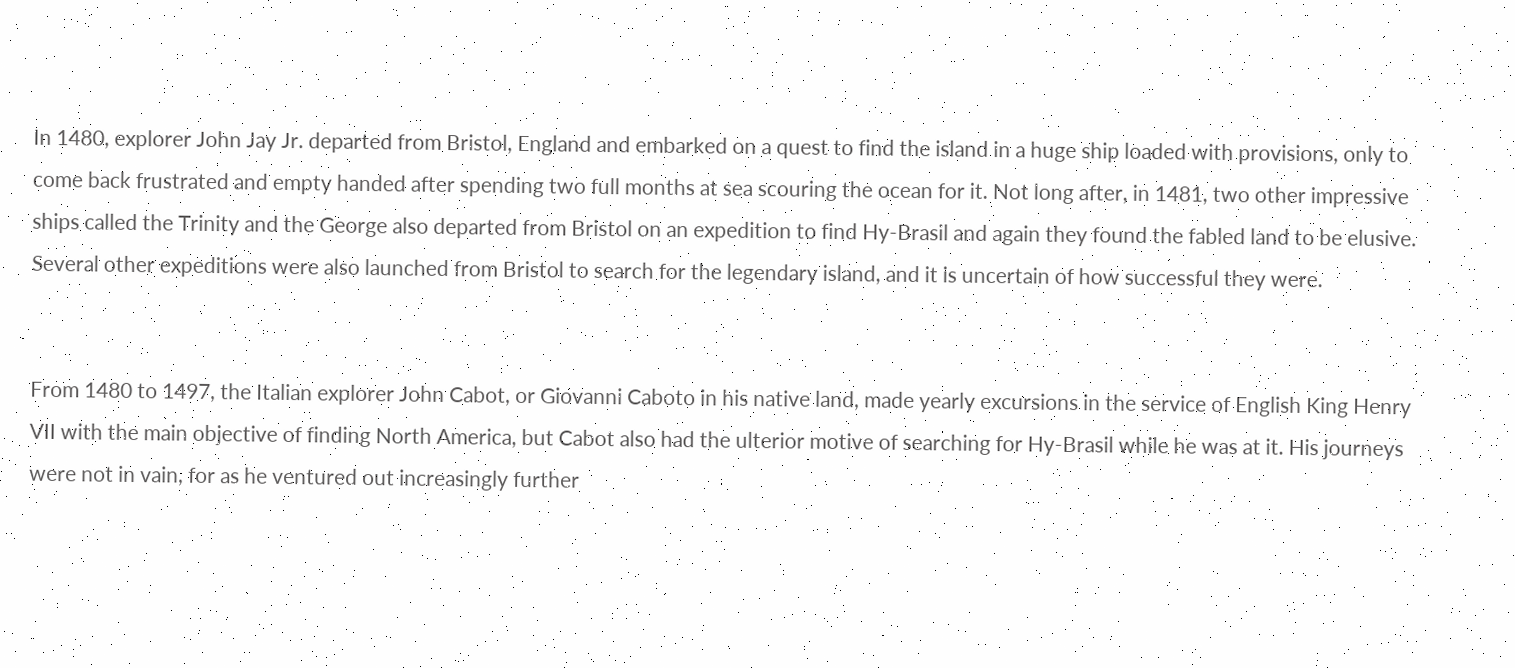In 1480, explorer John Jay Jr. departed from Bristol, England and embarked on a quest to find the island in a huge ship loaded with provisions, only to come back frustrated and empty handed after spending two full months at sea scouring the ocean for it. Not long after, in 1481, two other impressive ships called the Trinity and the George also departed from Bristol on an expedition to find Hy-Brasil and again they found the fabled land to be elusive. Several other expeditions were also launched from Bristol to search for the legendary island, and it is uncertain of how successful they were.


From 1480 to 1497, the Italian explorer John Cabot, or Giovanni Caboto in his native land, made yearly excursions in the service of English King Henry VII with the main objective of finding North America, but Cabot also had the ulterior motive of searching for Hy-Brasil while he was at it. His journeys were not in vain, for as he ventured out increasingly further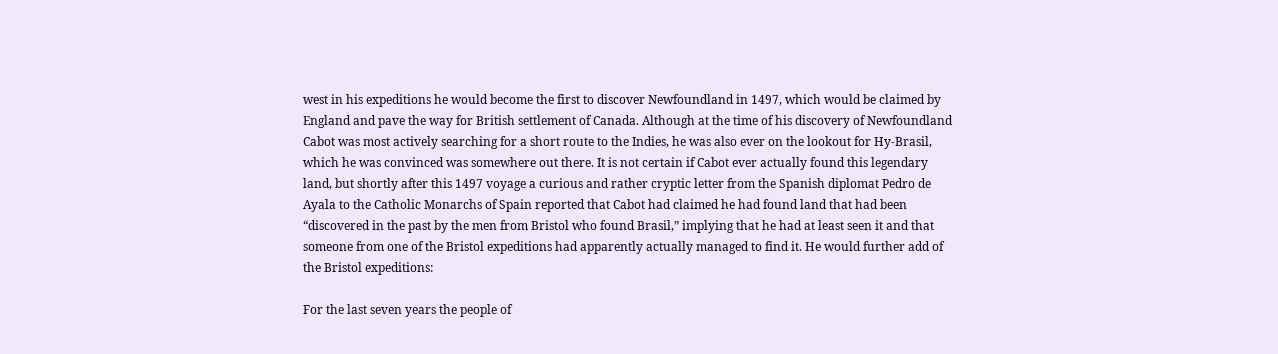west in his expeditions he would become the first to discover Newfoundland in 1497, which would be claimed by England and pave the way for British settlement of Canada. Although at the time of his discovery of Newfoundland Cabot was most actively searching for a short route to the Indies, he was also ever on the lookout for Hy-Brasil, which he was convinced was somewhere out there. It is not certain if Cabot ever actually found this legendary land, but shortly after this 1497 voyage a curious and rather cryptic letter from the Spanish diplomat Pedro de Ayala to the Catholic Monarchs of Spain reported that Cabot had claimed he had found land that had been “discovered in the past by the men from Bristol who found Brasil,” implying that he had at least seen it and that someone from one of the Bristol expeditions had apparently actually managed to find it. He would further add of the Bristol expeditions:

For the last seven years the people of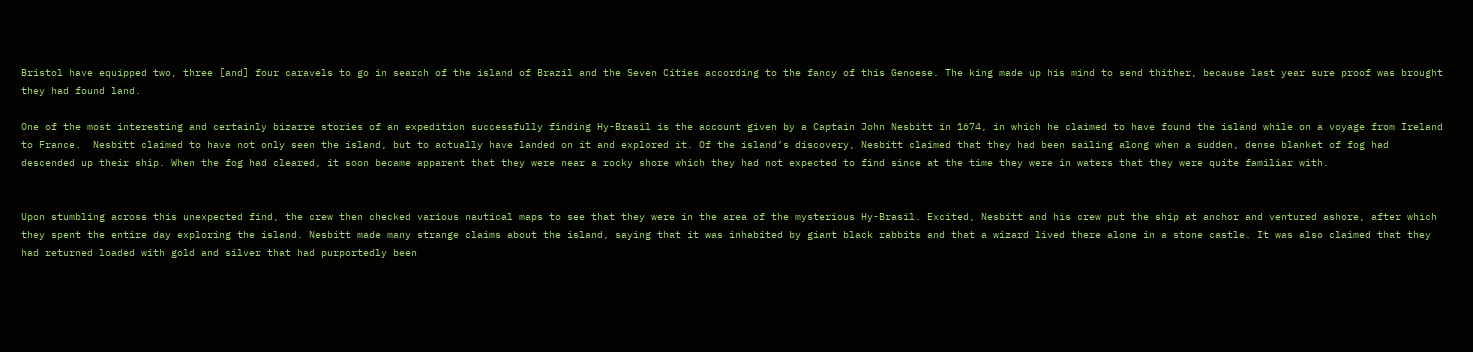Bristol have equipped two, three [and] four caravels to go in search of the island of Brazil and the Seven Cities according to the fancy of this Genoese. The king made up his mind to send thither, because last year sure proof was brought they had found land.

One of the most interesting and certainly bizarre stories of an expedition successfully finding Hy-Brasil is the account given by a Captain John Nesbitt in 1674, in which he claimed to have found the island while on a voyage from Ireland to France.  Nesbitt claimed to have not only seen the island, but to actually have landed on it and explored it. Of the island’s discovery, Nesbitt claimed that they had been sailing along when a sudden, dense blanket of fog had descended up their ship. When the fog had cleared, it soon became apparent that they were near a rocky shore which they had not expected to find since at the time they were in waters that they were quite familiar with.


Upon stumbling across this unexpected find, the crew then checked various nautical maps to see that they were in the area of the mysterious Hy-Brasil. Excited, Nesbitt and his crew put the ship at anchor and ventured ashore, after which they spent the entire day exploring the island. Nesbitt made many strange claims about the island, saying that it was inhabited by giant black rabbits and that a wizard lived there alone in a stone castle. It was also claimed that they had returned loaded with gold and silver that had purportedly been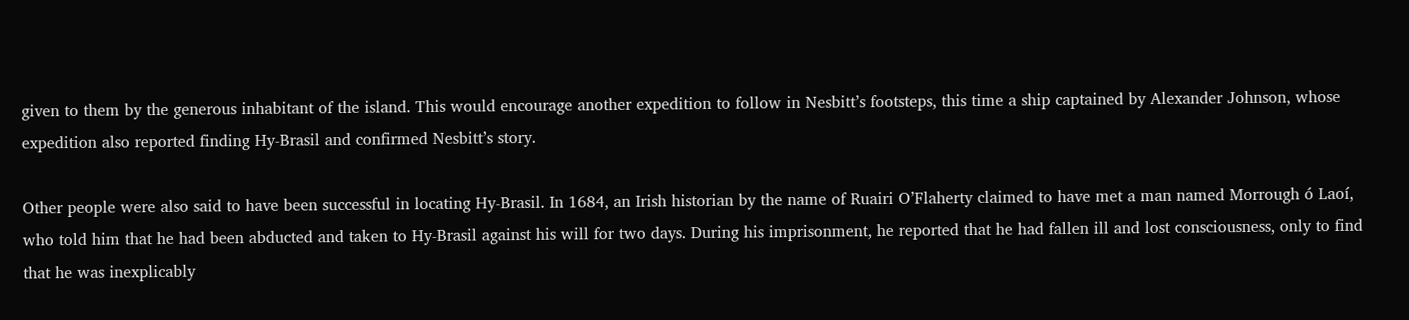given to them by the generous inhabitant of the island. This would encourage another expedition to follow in Nesbitt’s footsteps, this time a ship captained by Alexander Johnson, whose expedition also reported finding Hy-Brasil and confirmed Nesbitt’s story.

Other people were also said to have been successful in locating Hy-Brasil. In 1684, an Irish historian by the name of Ruairi O’Flaherty claimed to have met a man named Morrough ó Laoí, who told him that he had been abducted and taken to Hy-Brasil against his will for two days. During his imprisonment, he reported that he had fallen ill and lost consciousness, only to find that he was inexplicably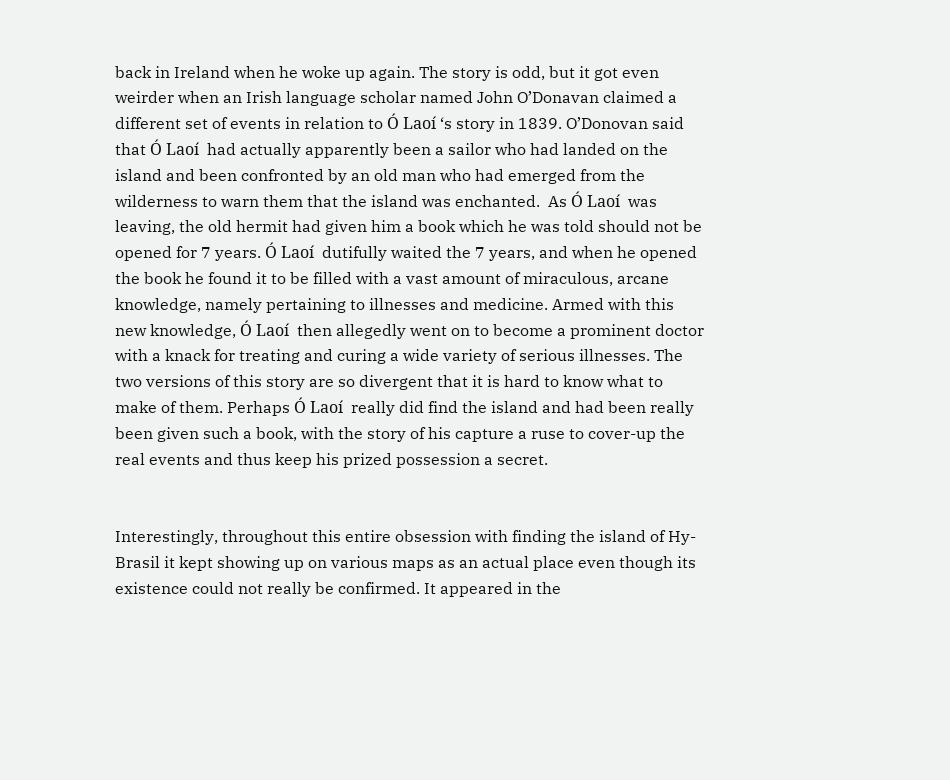back in Ireland when he woke up again. The story is odd, but it got even weirder when an Irish language scholar named John O’Donavan claimed a different set of events in relation to Ó Laoí ‘s story in 1839. O’Donovan said that Ó Laoí  had actually apparently been a sailor who had landed on the island and been confronted by an old man who had emerged from the wilderness to warn them that the island was enchanted.  As Ó Laoí  was leaving, the old hermit had given him a book which he was told should not be opened for 7 years. Ó Laoí  dutifully waited the 7 years, and when he opened the book he found it to be filled with a vast amount of miraculous, arcane knowledge, namely pertaining to illnesses and medicine. Armed with this new knowledge, Ó Laoí  then allegedly went on to become a prominent doctor with a knack for treating and curing a wide variety of serious illnesses. The two versions of this story are so divergent that it is hard to know what to make of them. Perhaps Ó Laoí  really did find the island and had been really been given such a book, with the story of his capture a ruse to cover-up the real events and thus keep his prized possession a secret.


Interestingly, throughout this entire obsession with finding the island of Hy-Brasil it kept showing up on various maps as an actual place even though its existence could not really be confirmed. It appeared in the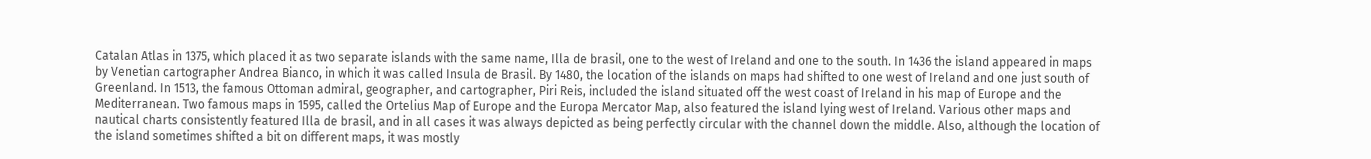Catalan Atlas in 1375, which placed it as two separate islands with the same name, Illa de brasil, one to the west of Ireland and one to the south. In 1436 the island appeared in maps by Venetian cartographer Andrea Bianco, in which it was called Insula de Brasil. By 1480, the location of the islands on maps had shifted to one west of Ireland and one just south of Greenland. In 1513, the famous Ottoman admiral, geographer, and cartographer, Piri Reis, included the island situated off the west coast of Ireland in his map of Europe and the Mediterranean. Two famous maps in 1595, called the Ortelius Map of Europe and the Europa Mercator Map, also featured the island lying west of Ireland. Various other maps and nautical charts consistently featured Illa de brasil, and in all cases it was always depicted as being perfectly circular with the channel down the middle. Also, although the location of the island sometimes shifted a bit on different maps, it was mostly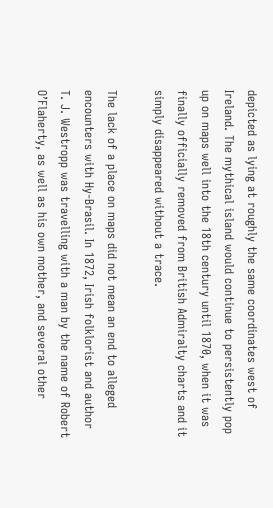depicted as lying at roughly the same coordinates west of Ireland. The mythical island would continue to persistently pop up on maps well into the 18th century until 1870, when it was finally officially removed from British Admiralty charts and it simply disappeared without a trace.

The lack of a place on maps did not mean an end to alleged encounters with Hy-Brasil. In 1872, Irish folklorist and author T. J. Westropp was travelling with a man by the name of Robert O’Flaherty, as well as his own mother, and several other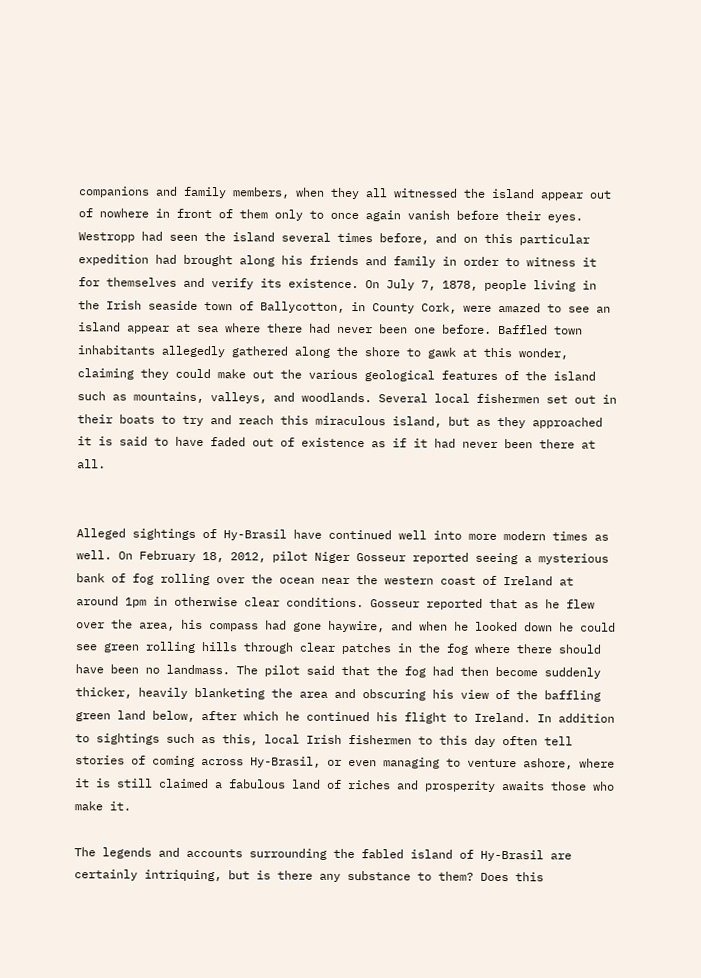companions and family members, when they all witnessed the island appear out of nowhere in front of them only to once again vanish before their eyes. Westropp had seen the island several times before, and on this particular expedition had brought along his friends and family in order to witness it for themselves and verify its existence. On July 7, 1878, people living in the Irish seaside town of Ballycotton, in County Cork, were amazed to see an island appear at sea where there had never been one before. Baffled town inhabitants allegedly gathered along the shore to gawk at this wonder, claiming they could make out the various geological features of the island such as mountains, valleys, and woodlands. Several local fishermen set out in their boats to try and reach this miraculous island, but as they approached it is said to have faded out of existence as if it had never been there at all.


Alleged sightings of Hy-Brasil have continued well into more modern times as well. On February 18, 2012, pilot Niger Gosseur reported seeing a mysterious bank of fog rolling over the ocean near the western coast of Ireland at around 1pm in otherwise clear conditions. Gosseur reported that as he flew over the area, his compass had gone haywire, and when he looked down he could see green rolling hills through clear patches in the fog where there should have been no landmass. The pilot said that the fog had then become suddenly thicker, heavily blanketing the area and obscuring his view of the baffling green land below, after which he continued his flight to Ireland. In addition to sightings such as this, local Irish fishermen to this day often tell stories of coming across Hy-Brasil, or even managing to venture ashore, where it is still claimed a fabulous land of riches and prosperity awaits those who make it.

The legends and accounts surrounding the fabled island of Hy-Brasil are certainly intriquing, but is there any substance to them? Does this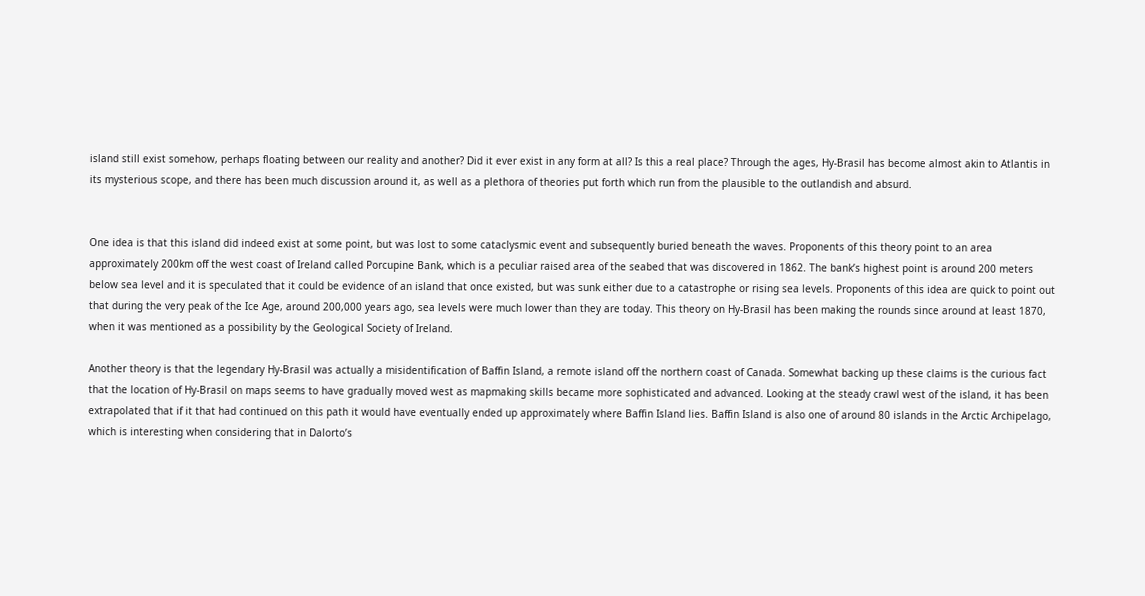island still exist somehow, perhaps floating between our reality and another? Did it ever exist in any form at all? Is this a real place? Through the ages, Hy-Brasil has become almost akin to Atlantis in its mysterious scope, and there has been much discussion around it, as well as a plethora of theories put forth which run from the plausible to the outlandish and absurd.


One idea is that this island did indeed exist at some point, but was lost to some cataclysmic event and subsequently buried beneath the waves. Proponents of this theory point to an area approximately 200km off the west coast of Ireland called Porcupine Bank, which is a peculiar raised area of the seabed that was discovered in 1862. The bank’s highest point is around 200 meters below sea level and it is speculated that it could be evidence of an island that once existed, but was sunk either due to a catastrophe or rising sea levels. Proponents of this idea are quick to point out that during the very peak of the Ice Age, around 200,000 years ago, sea levels were much lower than they are today. This theory on Hy-Brasil has been making the rounds since around at least 1870, when it was mentioned as a possibility by the Geological Society of Ireland.

Another theory is that the legendary Hy-Brasil was actually a misidentification of Baffin Island, a remote island off the northern coast of Canada. Somewhat backing up these claims is the curious fact that the location of Hy-Brasil on maps seems to have gradually moved west as mapmaking skills became more sophisticated and advanced. Looking at the steady crawl west of the island, it has been extrapolated that if it that had continued on this path it would have eventually ended up approximately where Baffin Island lies. Baffin Island is also one of around 80 islands in the Arctic Archipelago, which is interesting when considering that in Dalorto’s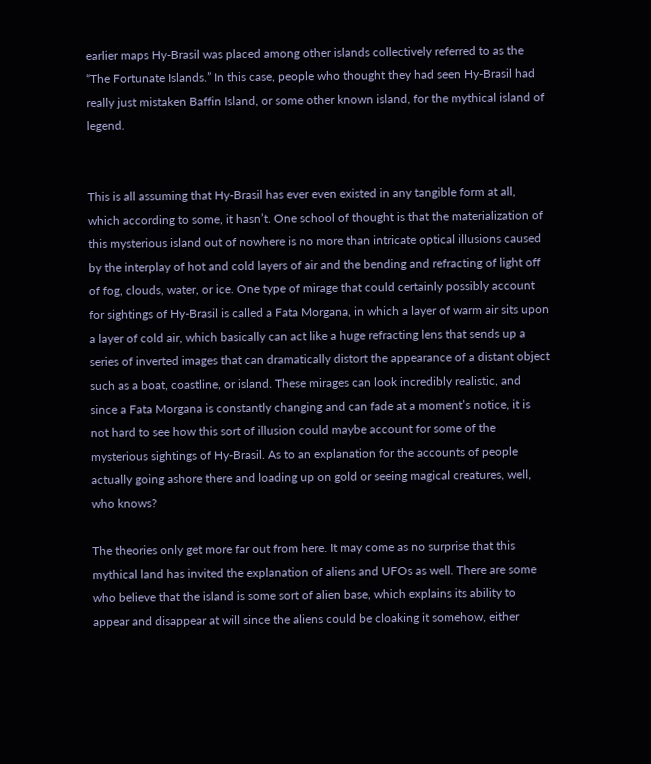earlier maps Hy-Brasil was placed among other islands collectively referred to as the “The Fortunate Islands.” In this case, people who thought they had seen Hy-Brasil had really just mistaken Baffin Island, or some other known island, for the mythical island of legend.


This is all assuming that Hy-Brasil has ever even existed in any tangible form at all, which according to some, it hasn’t. One school of thought is that the materialization of this mysterious island out of nowhere is no more than intricate optical illusions caused by the interplay of hot and cold layers of air and the bending and refracting of light off of fog, clouds, water, or ice. One type of mirage that could certainly possibly account for sightings of Hy-Brasil is called a Fata Morgana, in which a layer of warm air sits upon a layer of cold air, which basically can act like a huge refracting lens that sends up a series of inverted images that can dramatically distort the appearance of a distant object such as a boat, coastline, or island. These mirages can look incredibly realistic, and since a Fata Morgana is constantly changing and can fade at a moment’s notice, it is not hard to see how this sort of illusion could maybe account for some of the mysterious sightings of Hy-Brasil. As to an explanation for the accounts of people actually going ashore there and loading up on gold or seeing magical creatures, well, who knows?

The theories only get more far out from here. It may come as no surprise that this mythical land has invited the explanation of aliens and UFOs as well. There are some who believe that the island is some sort of alien base, which explains its ability to appear and disappear at will since the aliens could be cloaking it somehow, either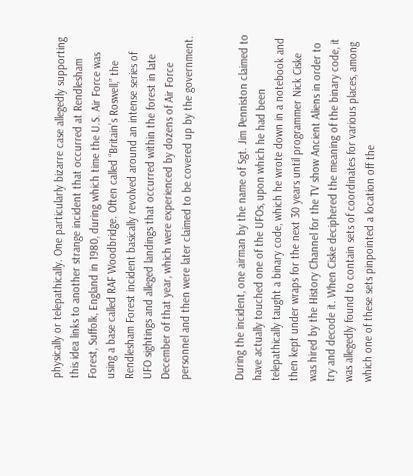physically or telepathically. One particularly bizarre case allegedly supporting this idea links to another strange incident that occurred at Rendlesham Forest, Suffolk, England in 1980, during which time the U.S. Air Force was using a base called RAF Woodbridge. Often called “Britain’s Roswell,” the Rendlesham Forest incident basically revolved around an intense series of UFO sightings and alleged landings that occurred within the forest in late December of that year, which were experienced by dozens of Air Force personnel and then were later claimed to be covered up by the government.


During the incident, one airman by the name of Sgt. Jim Penniston claimed to have actually touched one of the UFOs, upon which he had been telepathically taught a binary code, which he wrote down in a notebook and then kept under wraps for the next 30 years until programmer Nick Ciske was hired by the History Channel for the TV show Ancient Aliens in order to try and decode it. When Ciske deciphered the meaning of the binary code, it was allegedly found to contain sets of coordinates for various places, among which one of these sets pinpointed a location off the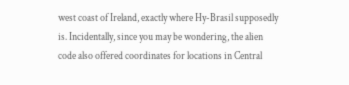west coast of Ireland, exactly where Hy-Brasil supposedly is. Incidentally, since you may be wondering, the alien code also offered coordinates for locations in Central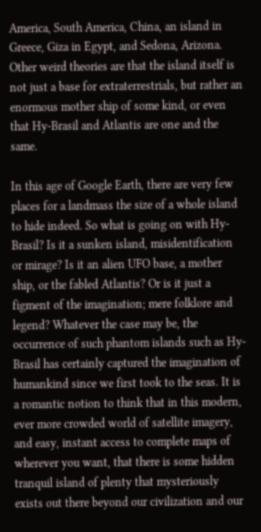America, South America, China, an island in Greece, Giza in Egypt, and Sedona, Arizona. Other weird theories are that the island itself is not just a base for extraterrestrials, but rather an enormous mother ship of some kind, or even that Hy-Brasil and Atlantis are one and the same.

In this age of Google Earth, there are very few places for a landmass the size of a whole island to hide indeed. So what is going on with Hy-Brasil? Is it a sunken island, misidentification or mirage? Is it an alien UFO base, a mother ship, or the fabled Atlantis? Or is it just a figment of the imagination; mere folklore and legend? Whatever the case may be, the occurrence of such phantom islands such as Hy-Brasil has certainly captured the imagination of humankind since we first took to the seas. It is a romantic notion to think that in this modern, ever more crowded world of satellite imagery, and easy, instant access to complete maps of wherever you want, that there is some hidden tranquil island of plenty that mysteriously exists out there beyond our civilization and our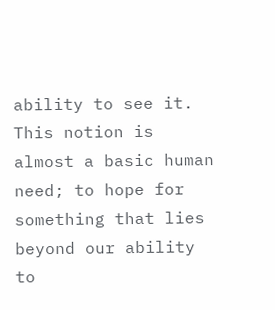ability to see it. This notion is almost a basic human need; to hope for something that lies beyond our ability to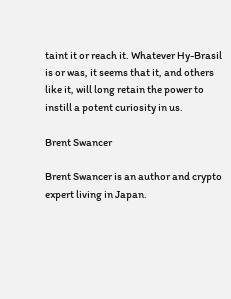taint it or reach it. Whatever Hy-Brasil is or was, it seems that it, and others like it, will long retain the power to instill a potent curiosity in us.

Brent Swancer

Brent Swancer is an author and crypto expert living in Japan.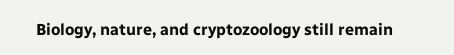Biology, nature, and cryptozoology still remain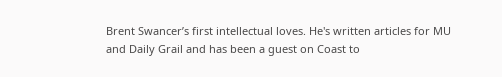Brent Swancer’s first intellectual loves. He's written articles for MU and Daily Grail and has been a guest on Coast to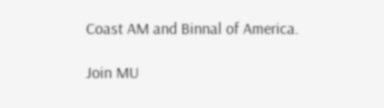Coast AM and Binnal of America.

Join MU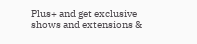Plus+ and get exclusive shows and extensions &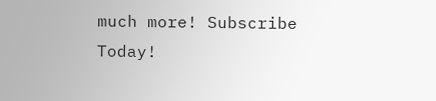much more! Subscribe Today!